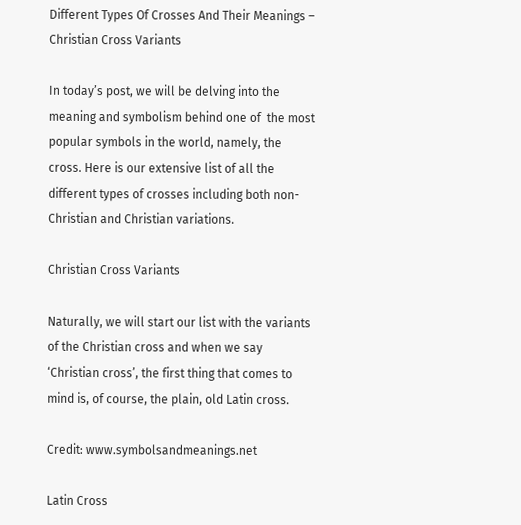Different Types Of Crosses And Their Meanings – Christian Cross Variants

In today’s post, we will be delving into the meaning and symbolism behind one of  the most popular symbols in the world, namely, the cross. Here is our extensive list of all the different types of crosses including both non-Christian and Christian variations.

Christian Cross Variants

Naturally, we will start our list with the variants of the Christian cross and when we say ‘Christian cross’, the first thing that comes to mind is, of course, the plain, old Latin cross.

Credit: www.symbolsandmeanings.net

Latin Cross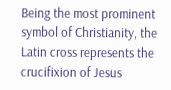Being the most prominent symbol of Christianity, the Latin cross represents the crucifixion of Jesus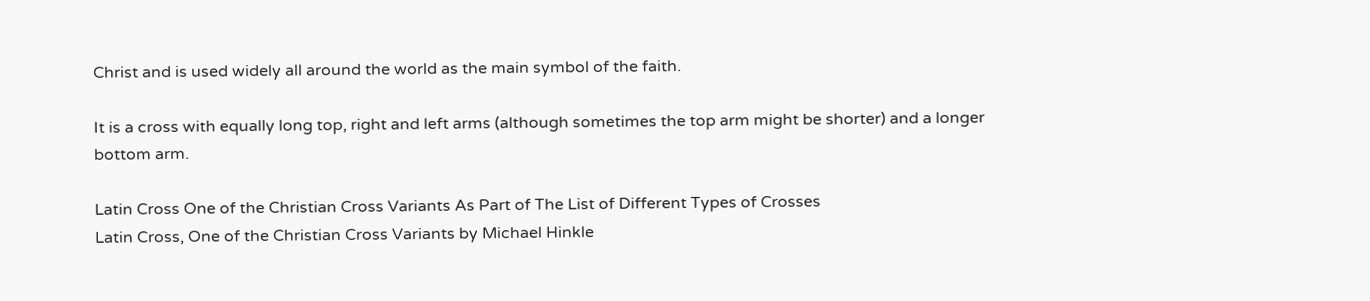Christ and is used widely all around the world as the main symbol of the faith.

It is a cross with equally long top, right and left arms (although sometimes the top arm might be shorter) and a longer bottom arm.

Latin Cross One of the Christian Cross Variants As Part of The List of Different Types of Crosses
Latin Cross, One of the Christian Cross Variants by Michael Hinkle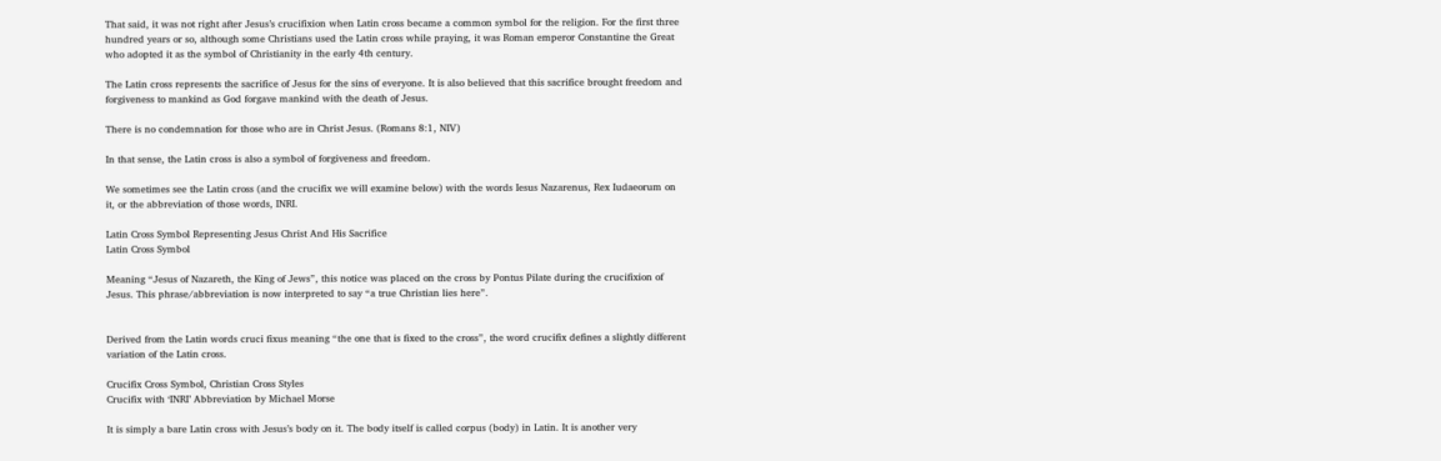That said, it was not right after Jesus’s crucifixion when Latin cross became a common symbol for the religion. For the first three hundred years or so, although some Christians used the Latin cross while praying, it was Roman emperor Constantine the Great who adopted it as the symbol of Christianity in the early 4th century.

The Latin cross represents the sacrifice of Jesus for the sins of everyone. It is also believed that this sacrifice brought freedom and forgiveness to mankind as God forgave mankind with the death of Jesus.

There is no condemnation for those who are in Christ Jesus. (Romans 8:1, NIV)

In that sense, the Latin cross is also a symbol of forgiveness and freedom.

We sometimes see the Latin cross (and the crucifix we will examine below) with the words Iesus Nazarenus, Rex Iudaeorum on it, or the abbreviation of those words, INRI.

Latin Cross Symbol Representing Jesus Christ And His Sacrifice
Latin Cross Symbol

Meaning “Jesus of Nazareth, the King of Jews”, this notice was placed on the cross by Pontus Pilate during the crucifixion of Jesus. This phrase/abbreviation is now interpreted to say “a true Christian lies here”.


Derived from the Latin words cruci fixus meaning “the one that is fixed to the cross”, the word crucifix defines a slightly different variation of the Latin cross.

Crucifix Cross Symbol, Christian Cross Styles
Crucifix with ‘INRI’ Abbreviation by Michael Morse

It is simply a bare Latin cross with Jesus’s body on it. The body itself is called corpus (body) in Latin. It is another very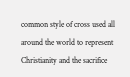common style of cross used all around the world to represent Christianity and the sacrifice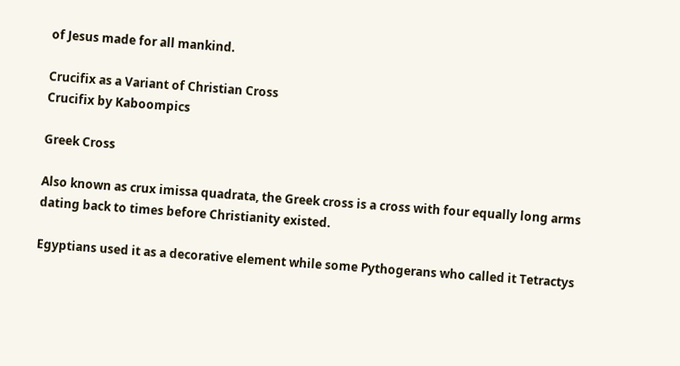of Jesus made for all mankind.

Crucifix as a Variant of Christian Cross
Crucifix by Kaboompics

Greek Cross

Also known as crux imissa quadrata, the Greek cross is a cross with four equally long arms dating back to times before Christianity existed.

Egyptians used it as a decorative element while some Pythogerans who called it Tetractys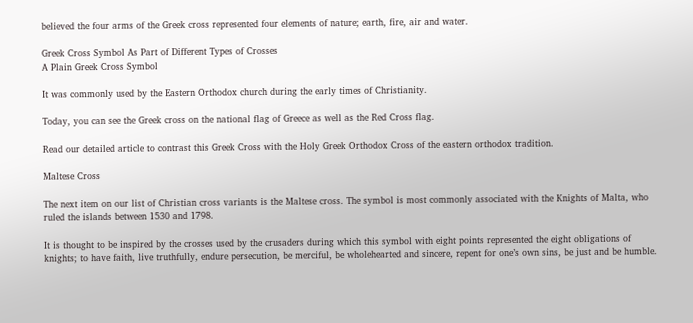believed the four arms of the Greek cross represented four elements of nature; earth, fire, air and water.

Greek Cross Symbol As Part of Different Types of Crosses
A Plain Greek Cross Symbol

It was commonly used by the Eastern Orthodox church during the early times of Christianity.

Today, you can see the Greek cross on the national flag of Greece as well as the Red Cross flag.

Read our detailed article to contrast this Greek Cross with the Holy Greek Orthodox Cross of the eastern orthodox tradition.

Maltese Cross

The next item on our list of Christian cross variants is the Maltese cross. The symbol is most commonly associated with the Knights of Malta, who ruled the islands between 1530 and 1798.

It is thought to be inspired by the crosses used by the crusaders during which this symbol with eight points represented the eight obligations of knights; to have faith, live truthfully, endure persecution, be merciful, be wholehearted and sincere, repent for one’s own sins, be just and be humble.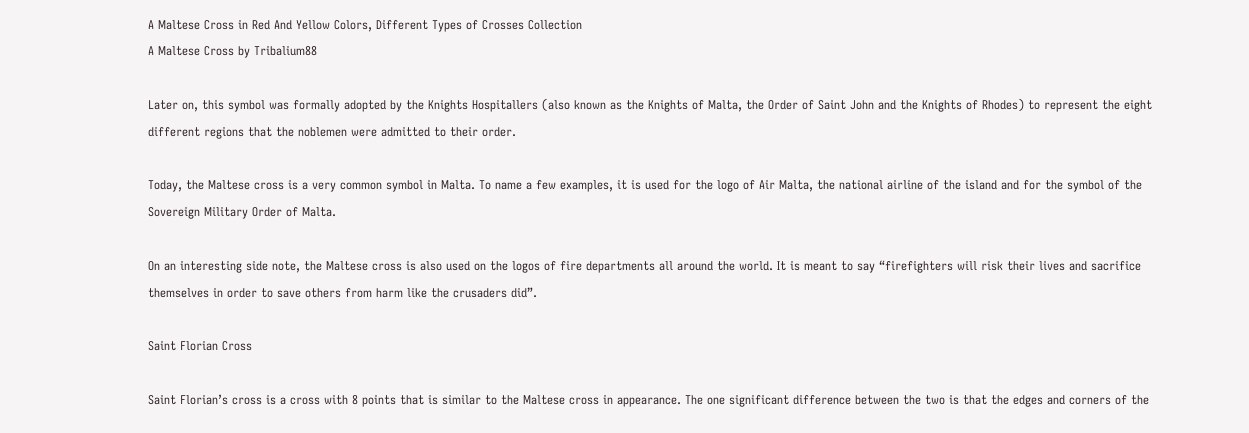A Maltese Cross in Red And Yellow Colors, Different Types of Crosses Collection
A Maltese Cross by Tribalium88

Later on, this symbol was formally adopted by the Knights Hospitallers (also known as the Knights of Malta, the Order of Saint John and the Knights of Rhodes) to represent the eight different regions that the noblemen were admitted to their order.

Today, the Maltese cross is a very common symbol in Malta. To name a few examples, it is used for the logo of Air Malta, the national airline of the island and for the symbol of the Sovereign Military Order of Malta.

On an interesting side note, the Maltese cross is also used on the logos of fire departments all around the world. It is meant to say “firefighters will risk their lives and sacrifice themselves in order to save others from harm like the crusaders did”.

Saint Florian Cross

Saint Florian’s cross is a cross with 8 points that is similar to the Maltese cross in appearance. The one significant difference between the two is that the edges and corners of the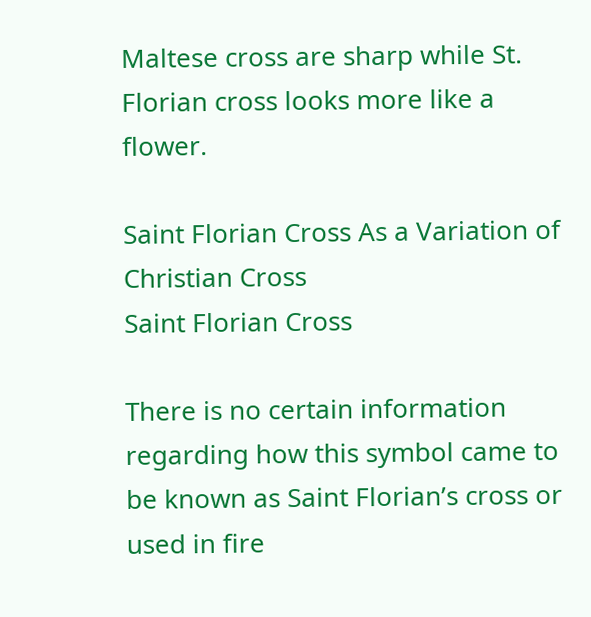Maltese cross are sharp while St. Florian cross looks more like a flower.

Saint Florian Cross As a Variation of Christian Cross
Saint Florian Cross

There is no certain information regarding how this symbol came to be known as Saint Florian’s cross or used in fire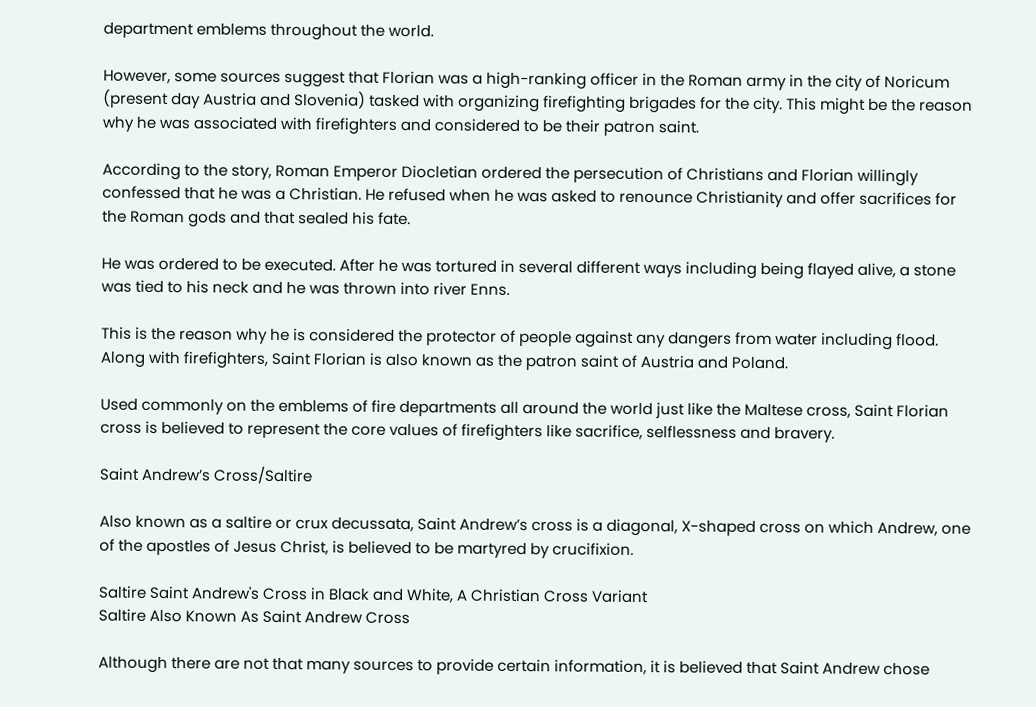department emblems throughout the world.

However, some sources suggest that Florian was a high-ranking officer in the Roman army in the city of Noricum (present day Austria and Slovenia) tasked with organizing firefighting brigades for the city. This might be the reason why he was associated with firefighters and considered to be their patron saint.

According to the story, Roman Emperor Diocletian ordered the persecution of Christians and Florian willingly confessed that he was a Christian. He refused when he was asked to renounce Christianity and offer sacrifices for the Roman gods and that sealed his fate.

He was ordered to be executed. After he was tortured in several different ways including being flayed alive, a stone was tied to his neck and he was thrown into river Enns.

This is the reason why he is considered the protector of people against any dangers from water including flood. Along with firefighters, Saint Florian is also known as the patron saint of Austria and Poland.

Used commonly on the emblems of fire departments all around the world just like the Maltese cross, Saint Florian cross is believed to represent the core values of firefighters like sacrifice, selflessness and bravery.

Saint Andrew’s Cross/Saltire

Also known as a saltire or crux decussata, Saint Andrew’s cross is a diagonal, X-shaped cross on which Andrew, one of the apostles of Jesus Christ, is believed to be martyred by crucifixion.

Saltire Saint Andrew's Cross in Black and White, A Christian Cross Variant
Saltire Also Known As Saint Andrew Cross

Although there are not that many sources to provide certain information, it is believed that Saint Andrew chose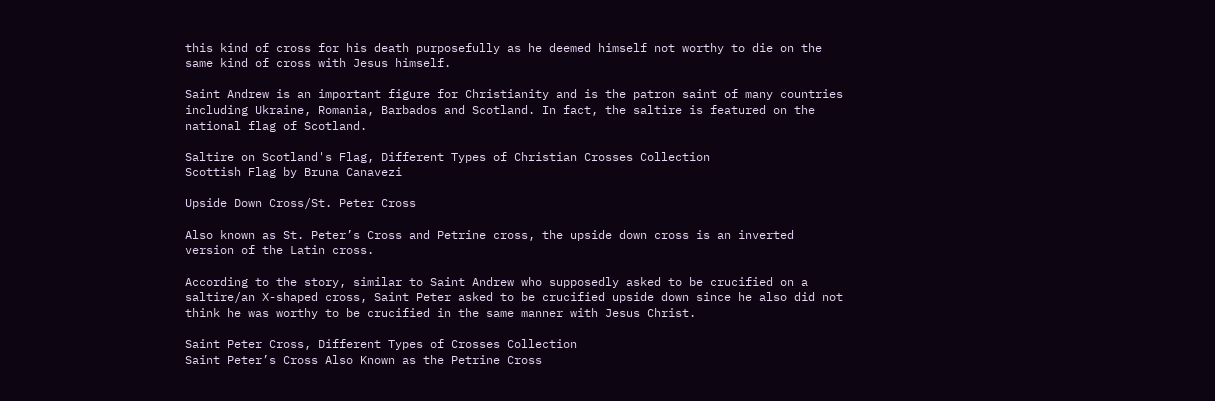this kind of cross for his death purposefully as he deemed himself not worthy to die on the same kind of cross with Jesus himself.

Saint Andrew is an important figure for Christianity and is the patron saint of many countries including Ukraine, Romania, Barbados and Scotland. In fact, the saltire is featured on the national flag of Scotland.

Saltire on Scotland's Flag, Different Types of Christian Crosses Collection
Scottish Flag by Bruna Canavezi

Upside Down Cross/St. Peter Cross

Also known as St. Peter’s Cross and Petrine cross, the upside down cross is an inverted version of the Latin cross.

According to the story, similar to Saint Andrew who supposedly asked to be crucified on a saltire/an X-shaped cross, Saint Peter asked to be crucified upside down since he also did not think he was worthy to be crucified in the same manner with Jesus Christ.

Saint Peter Cross, Different Types of Crosses Collection
Saint Peter’s Cross Also Known as the Petrine Cross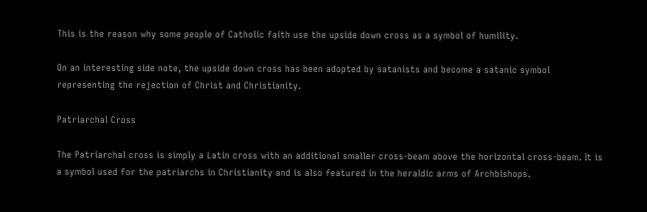This is the reason why some people of Catholic faith use the upside down cross as a symbol of humility.

On an interesting side note, the upside down cross has been adopted by satanists and become a satanic symbol representing the rejection of Christ and Christianity.

Patriarchal Cross

The Patriarchal cross is simply a Latin cross with an additional smaller cross-beam above the horizontal cross-beam. It is a symbol used for the patriarchs in Christianity and is also featured in the heraldic arms of Archbishops.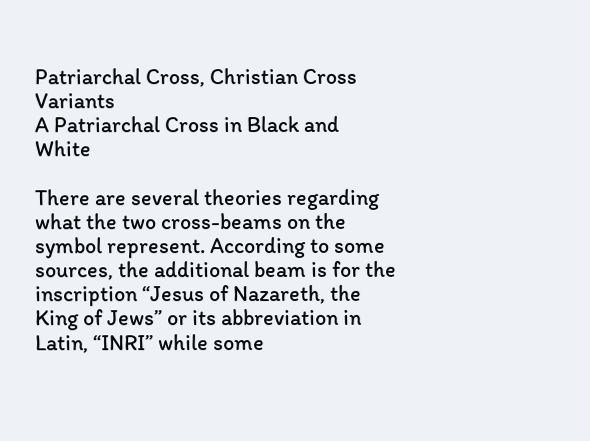Patriarchal Cross, Christian Cross Variants
A Patriarchal Cross in Black and White

There are several theories regarding what the two cross-beams on the symbol represent. According to some sources, the additional beam is for the inscription “Jesus of Nazareth, the King of Jews” or its abbreviation in Latin, “INRI” while some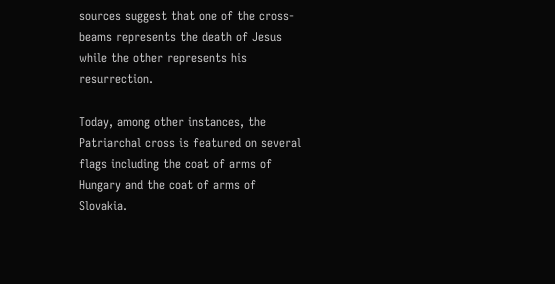sources suggest that one of the cross-beams represents the death of Jesus while the other represents his resurrection.

Today, among other instances, the Patriarchal cross is featured on several flags including the coat of arms of Hungary and the coat of arms of Slovakia.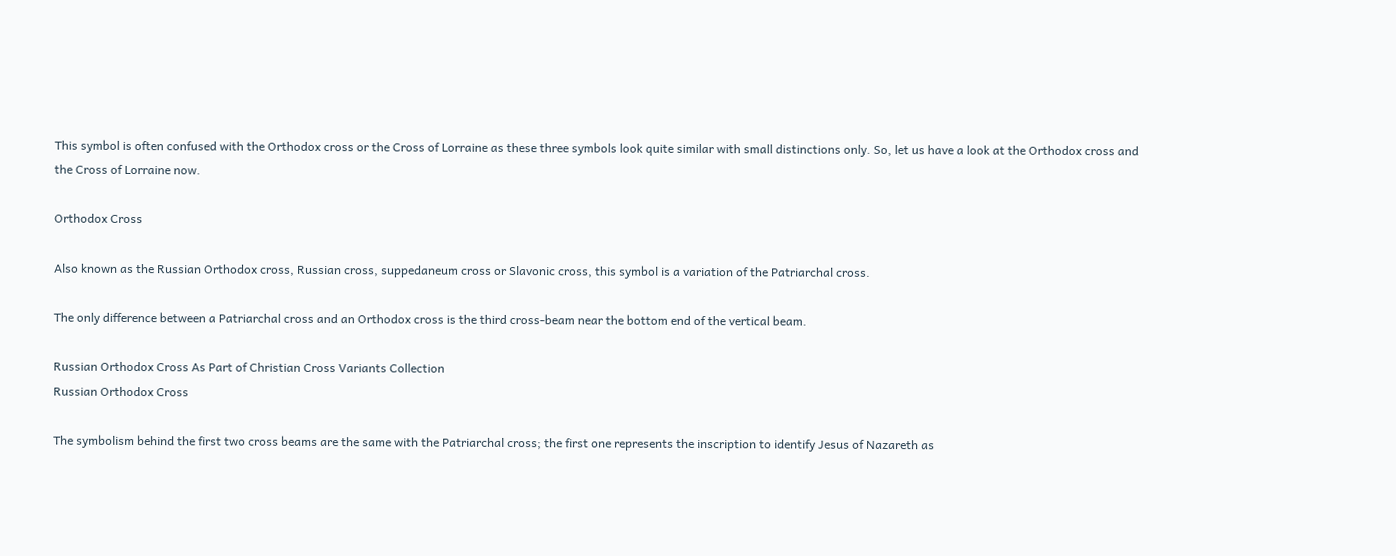This symbol is often confused with the Orthodox cross or the Cross of Lorraine as these three symbols look quite similar with small distinctions only. So, let us have a look at the Orthodox cross and the Cross of Lorraine now.

Orthodox Cross

Also known as the Russian Orthodox cross, Russian cross, suppedaneum cross or Slavonic cross, this symbol is a variation of the Patriarchal cross.

The only difference between a Patriarchal cross and an Orthodox cross is the third cross-beam near the bottom end of the vertical beam.

Russian Orthodox Cross As Part of Christian Cross Variants Collection
Russian Orthodox Cross

The symbolism behind the first two cross beams are the same with the Patriarchal cross; the first one represents the inscription to identify Jesus of Nazareth as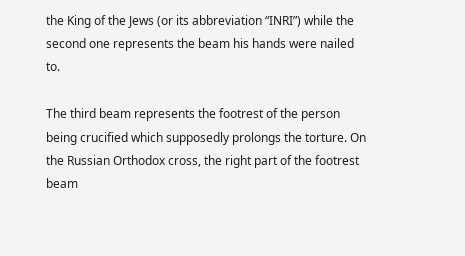the King of the Jews (or its abbreviation “INRI”) while the second one represents the beam his hands were nailed to.

The third beam represents the footrest of the person being crucified which supposedly prolongs the torture. On the Russian Orthodox cross, the right part of the footrest beam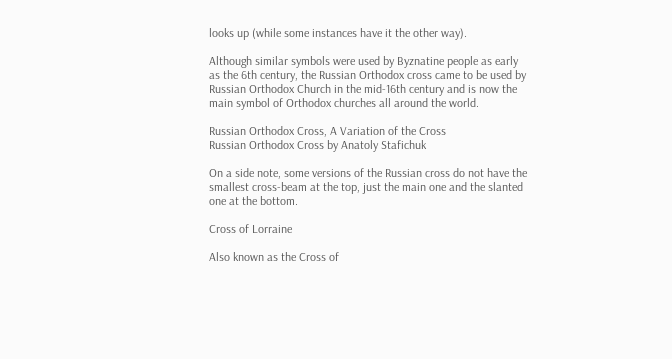looks up (while some instances have it the other way).

Although similar symbols were used by Byznatine people as early as the 6th century, the Russian Orthodox cross came to be used by Russian Orthodox Church in the mid-16th century and is now the main symbol of Orthodox churches all around the world.

Russian Orthodox Cross, A Variation of the Cross
Russian Orthodox Cross by Anatoly Stafichuk

On a side note, some versions of the Russian cross do not have the smallest cross-beam at the top, just the main one and the slanted one at the bottom.

Cross of Lorraine

Also known as the Cross of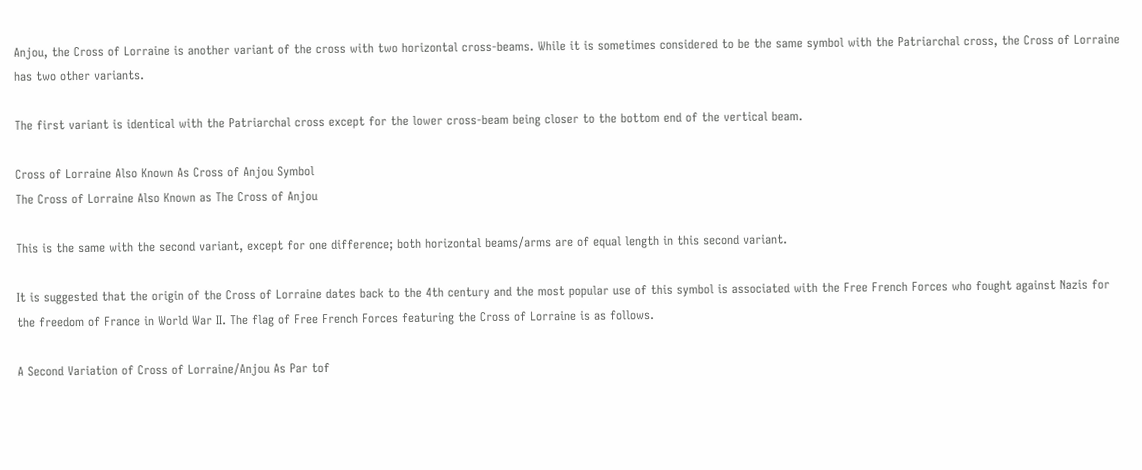Anjou, the Cross of Lorraine is another variant of the cross with two horizontal cross-beams. While it is sometimes considered to be the same symbol with the Patriarchal cross, the Cross of Lorraine has two other variants.

The first variant is identical with the Patriarchal cross except for the lower cross-beam being closer to the bottom end of the vertical beam.

Cross of Lorraine Also Known As Cross of Anjou Symbol
The Cross of Lorraine Also Known as The Cross of Anjou

This is the same with the second variant, except for one difference; both horizontal beams/arms are of equal length in this second variant.

It is suggested that the origin of the Cross of Lorraine dates back to the 4th century and the most popular use of this symbol is associated with the Free French Forces who fought against Nazis for the freedom of France in World War II. The flag of Free French Forces featuring the Cross of Lorraine is as follows.

A Second Variation of Cross of Lorraine/Anjou As Par tof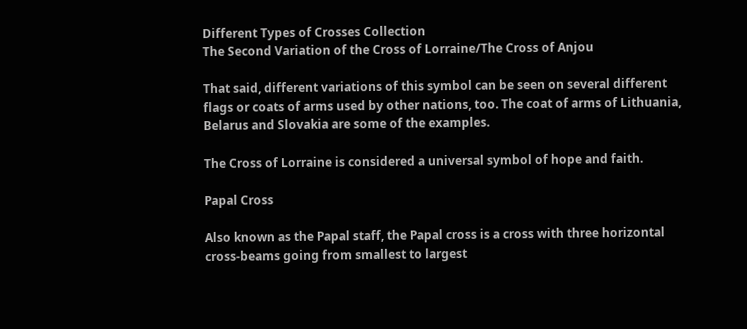Different Types of Crosses Collection
The Second Variation of the Cross of Lorraine/The Cross of Anjou

That said, different variations of this symbol can be seen on several different flags or coats of arms used by other nations, too. The coat of arms of Lithuania, Belarus and Slovakia are some of the examples.

The Cross of Lorraine is considered a universal symbol of hope and faith.

Papal Cross

Also known as the Papal staff, the Papal cross is a cross with three horizontal cross-beams going from smallest to largest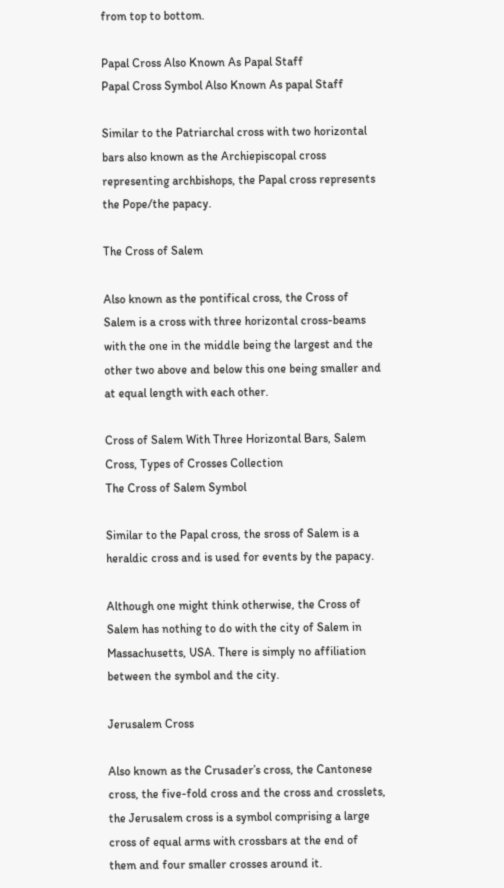from top to bottom.

Papal Cross Also Known As Papal Staff
Papal Cross Symbol Also Known As papal Staff

Similar to the Patriarchal cross with two horizontal bars also known as the Archiepiscopal cross representing archbishops, the Papal cross represents the Pope/the papacy.

The Cross of Salem

Also known as the pontifical cross, the Cross of Salem is a cross with three horizontal cross-beams with the one in the middle being the largest and the other two above and below this one being smaller and at equal length with each other.

Cross of Salem With Three Horizontal Bars, Salem Cross, Types of Crosses Collection
The Cross of Salem Symbol

Similar to the Papal cross, the sross of Salem is a heraldic cross and is used for events by the papacy.

Although one might think otherwise, the Cross of Salem has nothing to do with the city of Salem in Massachusetts, USA. There is simply no affiliation between the symbol and the city.

Jerusalem Cross

Also known as the Crusader’s cross, the Cantonese cross, the five-fold cross and the cross and crosslets, the Jerusalem cross is a symbol comprising a large cross of equal arms with crossbars at the end of them and four smaller crosses around it.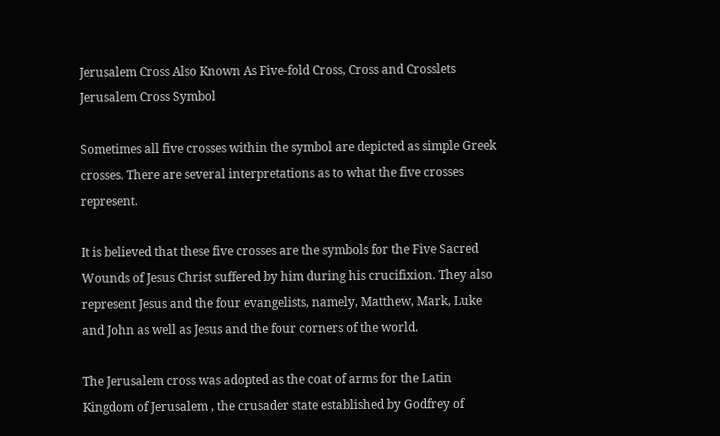Jerusalem Cross Also Known As Five-fold Cross, Cross and Crosslets
Jerusalem Cross Symbol

Sometimes all five crosses within the symbol are depicted as simple Greek crosses. There are several interpretations as to what the five crosses represent.

It is believed that these five crosses are the symbols for the Five Sacred Wounds of Jesus Christ suffered by him during his crucifixion. They also represent Jesus and the four evangelists, namely, Matthew, Mark, Luke and John as well as Jesus and the four corners of the world.

The Jerusalem cross was adopted as the coat of arms for the Latin Kingdom of Jerusalem , the crusader state established by Godfrey of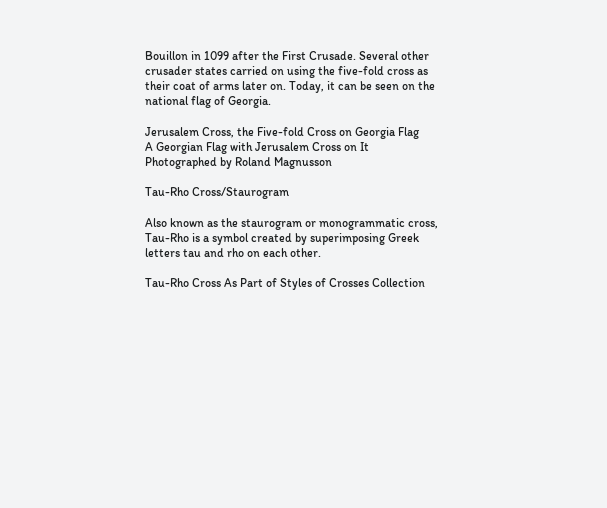Bouillon in 1099 after the First Crusade. Several other crusader states carried on using the five-fold cross as their coat of arms later on. Today, it can be seen on the national flag of Georgia.

Jerusalem Cross, the Five-fold Cross on Georgia Flag
A Georgian Flag with Jerusalem Cross on It Photographed by Roland Magnusson

Tau-Rho Cross/Staurogram

Also known as the staurogram or monogrammatic cross, Tau-Rho is a symbol created by superimposing Greek letters tau and rho on each other.

Tau-Rho Cross As Part of Styles of Crosses Collection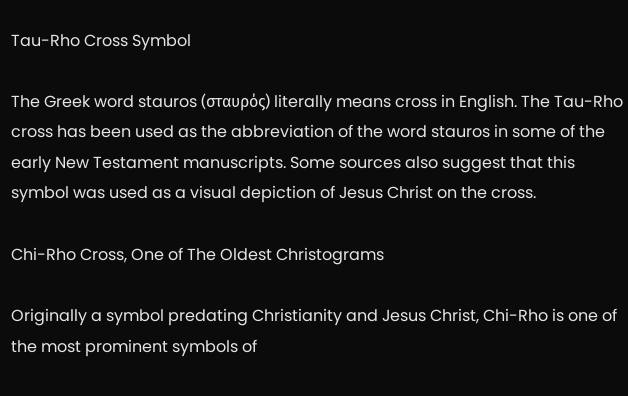Tau-Rho Cross Symbol

The Greek word stauros (σταυρός) literally means cross in English. The Tau-Rho cross has been used as the abbreviation of the word stauros in some of the early New Testament manuscripts. Some sources also suggest that this symbol was used as a visual depiction of Jesus Christ on the cross.

Chi-Rho Cross, One of The Oldest Christograms

Originally a symbol predating Christianity and Jesus Christ, Chi-Rho is one of the most prominent symbols of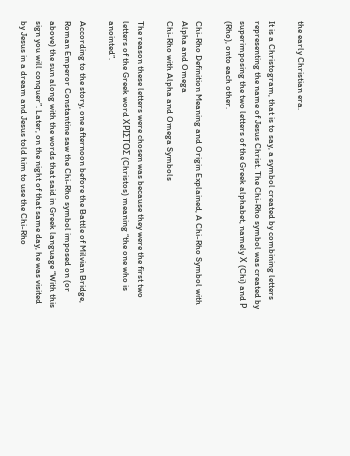the early Christian era.

It is a Christogram, that is to say, a symbol created by combining letters representing the name of Jesus Christ. The Chi-Rho symbol was created by superimposing the two letters of the Greek alphabet, namely Χ (Chi) and Ρ (Rho), onto each other.

Chi-Rho Definition Meaning and Origin Explained, A Chi-Rho Symbol with Alpha and Omega
Chi-Rho with Alpha and Omega Symbols

The reason these letters were chosen was because they were the first two letters of the Greek word ΧΡΙΣΤΟΣ (Christos) meaning “the one who is anointed”.

According to the story, one afternoon before the Battle of Milvian Bridge, Roman Emperor Constantine saw the Chi-Rho symbol imposed on (or above) the sun along with the words that said in Greek language “With this sign you will conquer”. Later, on the night of that same day, he was visited by Jesus in a dream and Jesus told him to use the Chi-Rho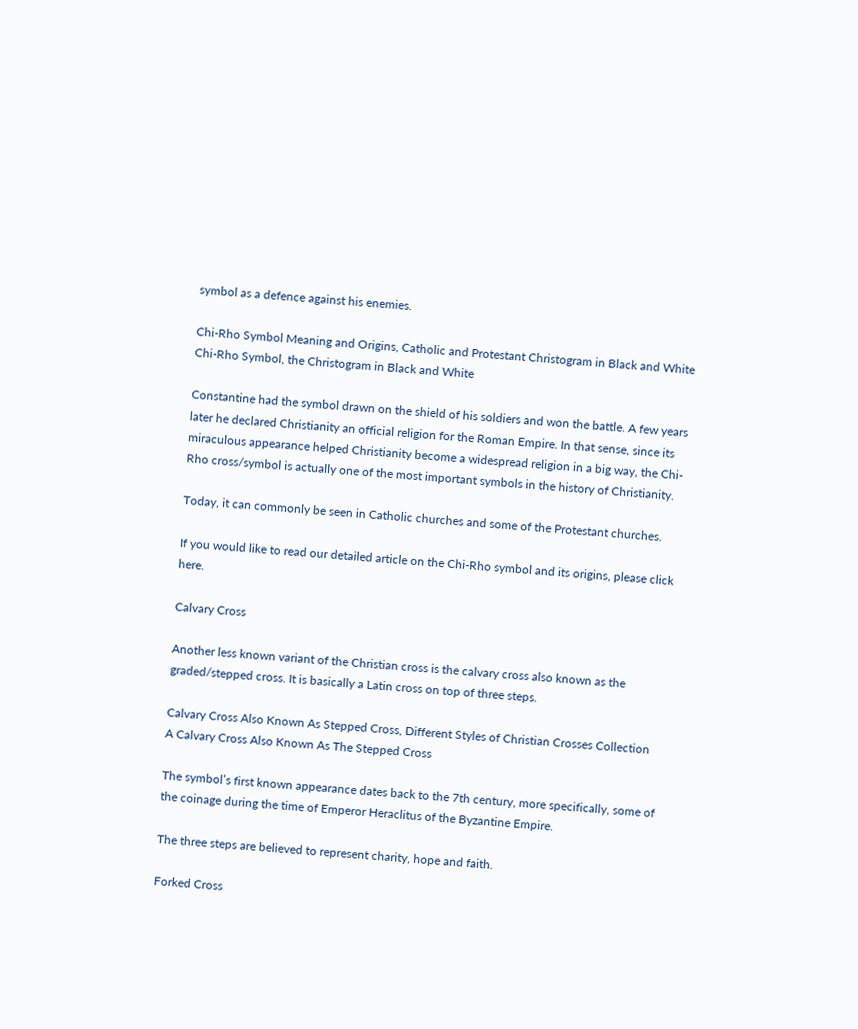symbol as a defence against his enemies.

Chi-Rho Symbol Meaning and Origins, Catholic and Protestant Christogram in Black and White
Chi-Rho Symbol, the Christogram in Black and White

Constantine had the symbol drawn on the shield of his soldiers and won the battle. A few years later he declared Christianity an official religion for the Roman Empire. In that sense, since its miraculous appearance helped Christianity become a widespread religion in a big way, the Chi-Rho cross/symbol is actually one of the most important symbols in the history of Christianity.

Today, it can commonly be seen in Catholic churches and some of the Protestant churches.

If you would like to read our detailed article on the Chi-Rho symbol and its origins, please click here.

Calvary Cross

Another less known variant of the Christian cross is the calvary cross also known as the graded/stepped cross. It is basically a Latin cross on top of three steps.

Calvary Cross Also Known As Stepped Cross, Different Styles of Christian Crosses Collection
A Calvary Cross Also Known As The Stepped Cross

The symbol’s first known appearance dates back to the 7th century, more specifically, some of the coinage during the time of Emperor Heraclitus of the Byzantine Empire.

The three steps are believed to represent charity, hope and faith.

Forked Cross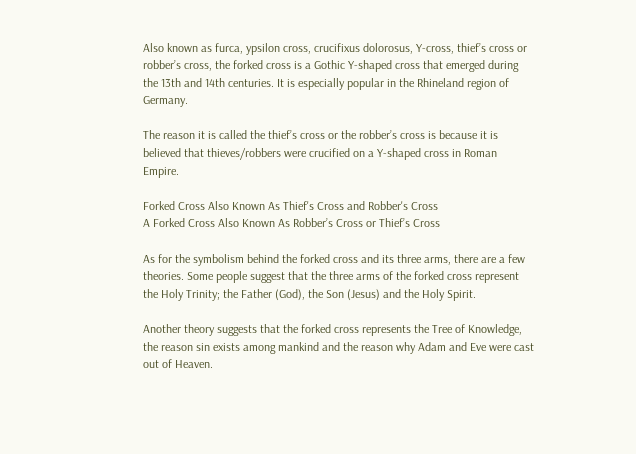Also known as furca, ypsilon cross, crucifixus dolorosus, Y-cross, thief’s cross or robber’s cross, the forked cross is a Gothic Y-shaped cross that emerged during the 13th and 14th centuries. It is especially popular in the Rhineland region of Germany.

The reason it is called the thief’s cross or the robber’s cross is because it is believed that thieves/robbers were crucified on a Y-shaped cross in Roman Empire.

Forked Cross Also Known As Thief's Cross and Robber's Cross
A Forked Cross Also Known As Robber’s Cross or Thief’s Cross

As for the symbolism behind the forked cross and its three arms, there are a few theories. Some people suggest that the three arms of the forked cross represent the Holy Trinity; the Father (God), the Son (Jesus) and the Holy Spirit.

Another theory suggests that the forked cross represents the Tree of Knowledge, the reason sin exists among mankind and the reason why Adam and Eve were cast out of Heaven.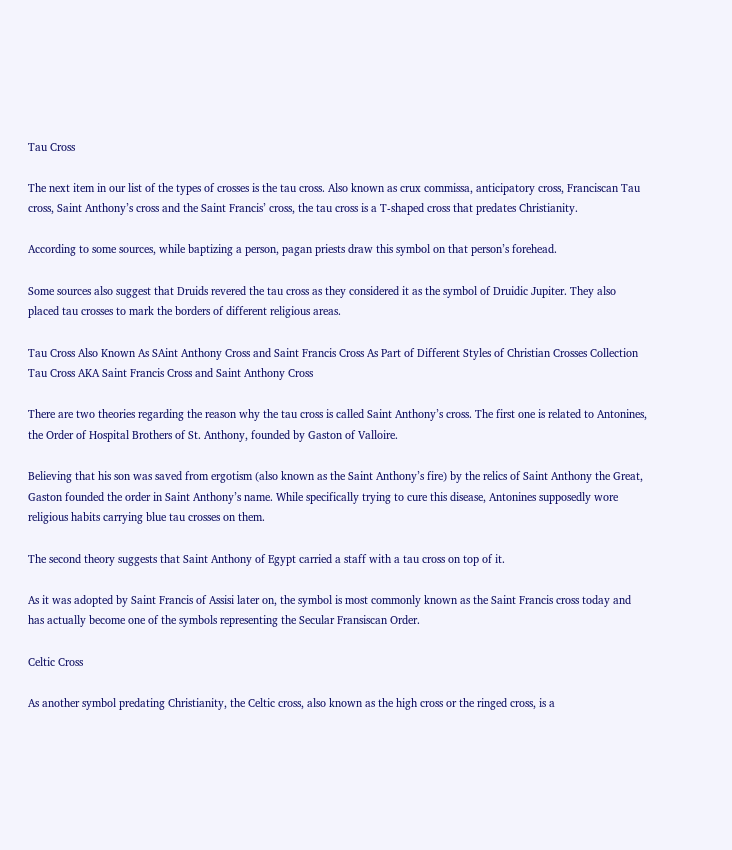Tau Cross

The next item in our list of the types of crosses is the tau cross. Also known as crux commissa, anticipatory cross, Franciscan Tau cross, Saint Anthony’s cross and the Saint Francis’ cross, the tau cross is a T-shaped cross that predates Christianity.

According to some sources, while baptizing a person, pagan priests draw this symbol on that person’s forehead.

Some sources also suggest that Druids revered the tau cross as they considered it as the symbol of Druidic Jupiter. They also placed tau crosses to mark the borders of different religious areas.

Tau Cross Also Known As SAint Anthony Cross and Saint Francis Cross As Part of Different Styles of Christian Crosses Collection
Tau Cross AKA Saint Francis Cross and Saint Anthony Cross

There are two theories regarding the reason why the tau cross is called Saint Anthony’s cross. The first one is related to Antonines, the Order of Hospital Brothers of St. Anthony, founded by Gaston of Valloire.

Believing that his son was saved from ergotism (also known as the Saint Anthony’s fire) by the relics of Saint Anthony the Great, Gaston founded the order in Saint Anthony’s name. While specifically trying to cure this disease, Antonines supposedly wore religious habits carrying blue tau crosses on them.

The second theory suggests that Saint Anthony of Egypt carried a staff with a tau cross on top of it.

As it was adopted by Saint Francis of Assisi later on, the symbol is most commonly known as the Saint Francis cross today and has actually become one of the symbols representing the Secular Fransiscan Order.

Celtic Cross

As another symbol predating Christianity, the Celtic cross, also known as the high cross or the ringed cross, is a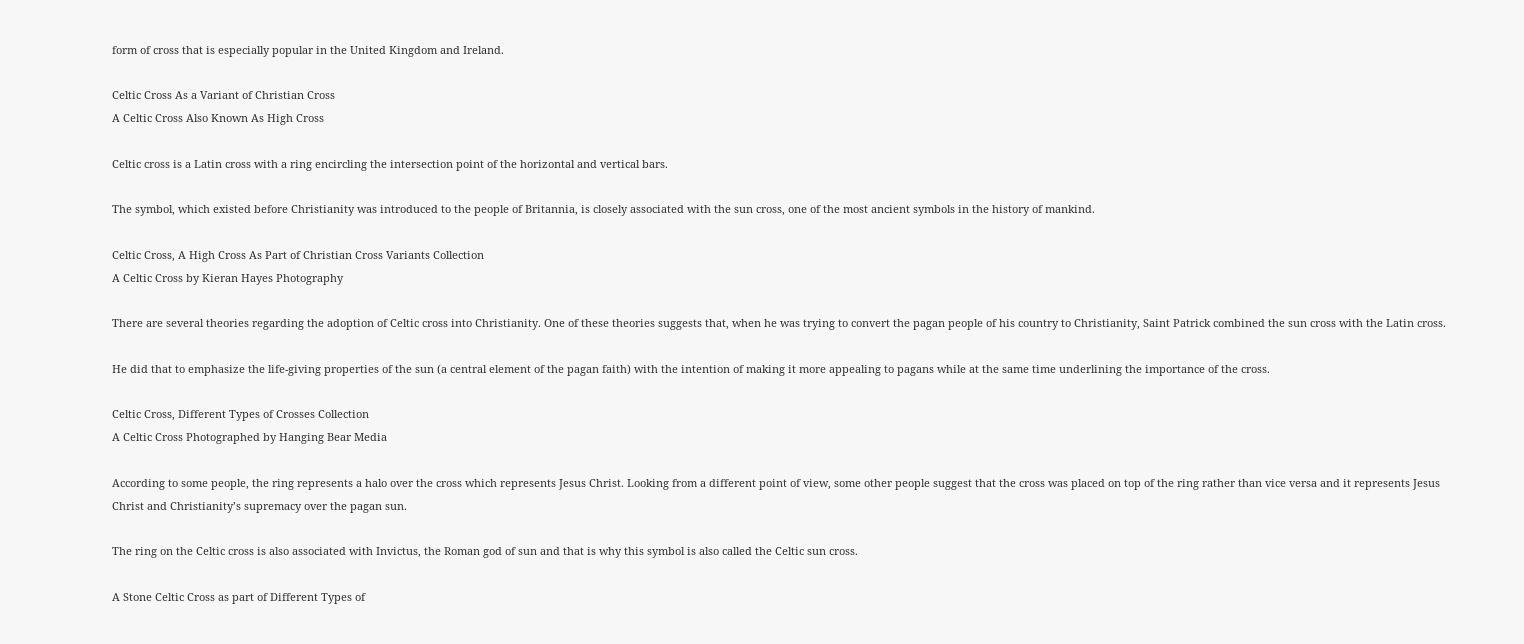form of cross that is especially popular in the United Kingdom and Ireland.

Celtic Cross As a Variant of Christian Cross
A Celtic Cross Also Known As High Cross

Celtic cross is a Latin cross with a ring encircling the intersection point of the horizontal and vertical bars.

The symbol, which existed before Christianity was introduced to the people of Britannia, is closely associated with the sun cross, one of the most ancient symbols in the history of mankind.

Celtic Cross, A High Cross As Part of Christian Cross Variants Collection
A Celtic Cross by Kieran Hayes Photography

There are several theories regarding the adoption of Celtic cross into Christianity. One of these theories suggests that, when he was trying to convert the pagan people of his country to Christianity, Saint Patrick combined the sun cross with the Latin cross.

He did that to emphasize the life-giving properties of the sun (a central element of the pagan faith) with the intention of making it more appealing to pagans while at the same time underlining the importance of the cross.

Celtic Cross, Different Types of Crosses Collection
A Celtic Cross Photographed by Hanging Bear Media

According to some people, the ring represents a halo over the cross which represents Jesus Christ. Looking from a different point of view, some other people suggest that the cross was placed on top of the ring rather than vice versa and it represents Jesus Christ and Christianity’s supremacy over the pagan sun.

The ring on the Celtic cross is also associated with Invictus, the Roman god of sun and that is why this symbol is also called the Celtic sun cross.

A Stone Celtic Cross as part of Different Types of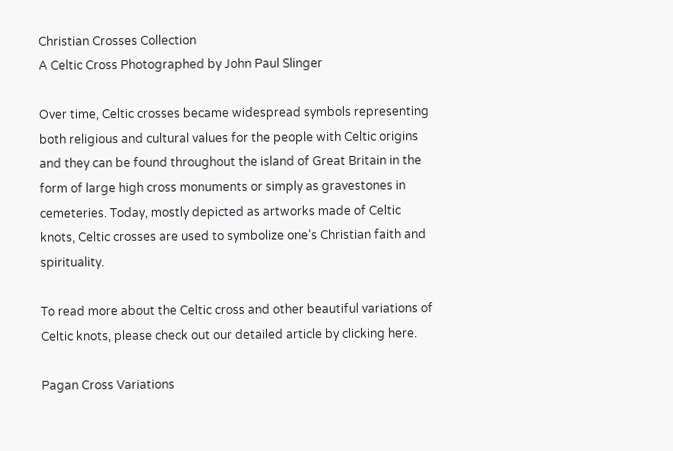Christian Crosses Collection
A Celtic Cross Photographed by John Paul Slinger

Over time, Celtic crosses became widespread symbols representing both religious and cultural values for the people with Celtic origins and they can be found throughout the island of Great Britain in the form of large high cross monuments or simply as gravestones in cemeteries. Today, mostly depicted as artworks made of Celtic knots, Celtic crosses are used to symbolize one’s Christian faith and spirituality.

To read more about the Celtic cross and other beautiful variations of Celtic knots, please check out our detailed article by clicking here.

Pagan Cross Variations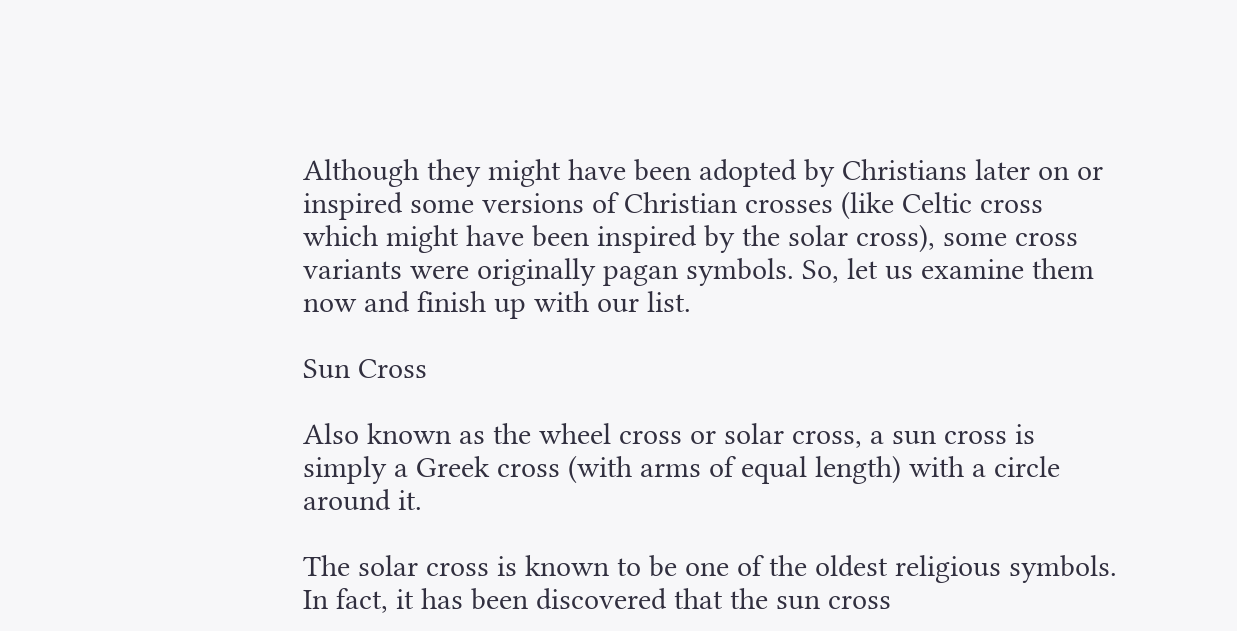Although they might have been adopted by Christians later on or inspired some versions of Christian crosses (like Celtic cross which might have been inspired by the solar cross), some cross variants were originally pagan symbols. So, let us examine them now and finish up with our list.

Sun Cross

Also known as the wheel cross or solar cross, a sun cross is simply a Greek cross (with arms of equal length) with a circle around it.

The solar cross is known to be one of the oldest religious symbols. In fact, it has been discovered that the sun cross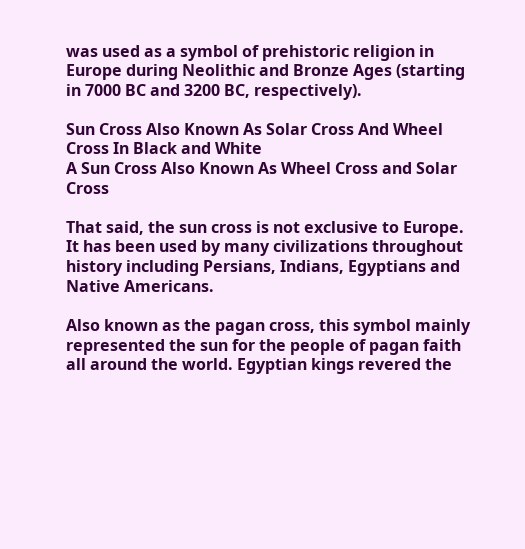was used as a symbol of prehistoric religion in Europe during Neolithic and Bronze Ages (starting in 7000 BC and 3200 BC, respectively).

Sun Cross Also Known As Solar Cross And Wheel Cross In Black and White
A Sun Cross Also Known As Wheel Cross and Solar Cross

That said, the sun cross is not exclusive to Europe. It has been used by many civilizations throughout history including Persians, Indians, Egyptians and Native Americans.

Also known as the pagan cross, this symbol mainly represented the sun for the people of pagan faith all around the world. Egyptian kings revered the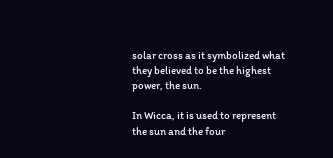solar cross as it symbolized what they believed to be the highest power, the sun.

In Wicca, it is used to represent the sun and the four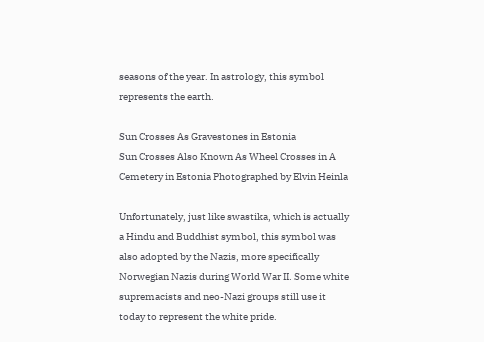seasons of the year. In astrology, this symbol represents the earth.

Sun Crosses As Gravestones in Estonia
Sun Crosses Also Known As Wheel Crosses in A Cemetery in Estonia Photographed by Elvin Heinla

Unfortunately, just like swastika, which is actually a Hindu and Buddhist symbol, this symbol was also adopted by the Nazis, more specifically Norwegian Nazis during World War II. Some white supremacists and neo-Nazi groups still use it today to represent the white pride.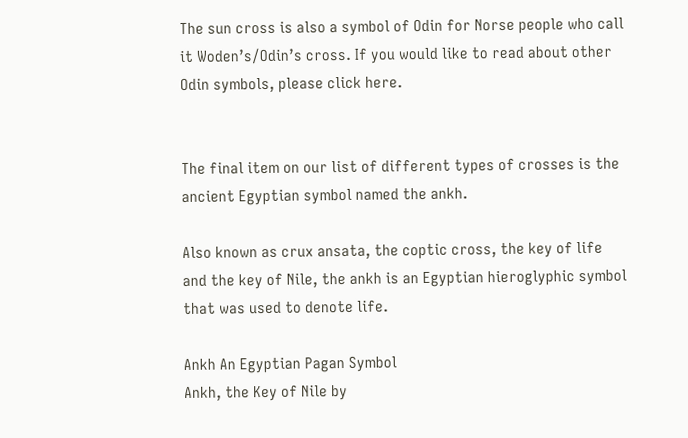The sun cross is also a symbol of Odin for Norse people who call it Woden’s/Odin’s cross. If you would like to read about other Odin symbols, please click here.


The final item on our list of different types of crosses is the ancient Egyptian symbol named the ankh.

Also known as crux ansata, the coptic cross, the key of life and the key of Nile, the ankh is an Egyptian hieroglyphic symbol that was used to denote life.

Ankh An Egyptian Pagan Symbol
Ankh, the Key of Nile by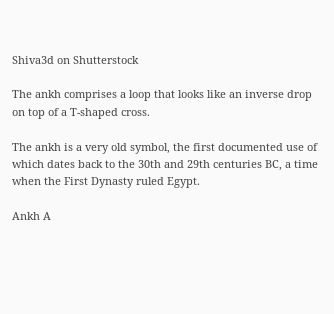Shiva3d on Shutterstock

The ankh comprises a loop that looks like an inverse drop on top of a T-shaped cross.

The ankh is a very old symbol, the first documented use of which dates back to the 30th and 29th centuries BC, a time when the First Dynasty ruled Egypt.

Ankh A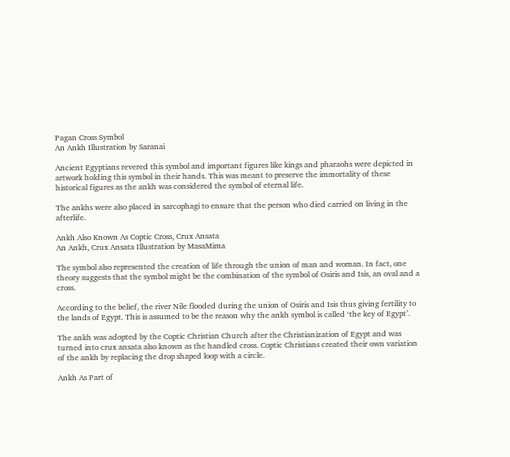Pagan Cross Symbol
An Ankh Illustration by Saranai

Ancient Egyptians revered this symbol and important figures like kings and pharaohs were depicted in artwork holding this symbol in their hands. This was meant to preserve the immortality of these historical figures as the ankh was considered the symbol of eternal life.

The ankhs were also placed in sarcophagi to ensure that the person who died carried on living in the afterlife.

Ankh Also Known As Coptic Cross, Crux Ansata
An Ankh, Crux Ansata Illustration by MasaMima

The symbol also represented the creation of life through the union of man and woman. In fact, one theory suggests that the symbol might be the combination of the symbol of Osiris and Isis, an oval and a cross.

According to the belief, the river Nile flooded during the union of Osiris and Isis thus giving fertility to the lands of Egypt. This is assumed to be the reason why the ankh symbol is called ‘the key of Egypt’.

The ankh was adopted by the Coptic Christian Church after the Christianization of Egypt and was turned into crux ansata also known as the handled cross. Coptic Christians created their own variation of the ankh by replacing the drop shaped loop with a circle.

Ankh As Part of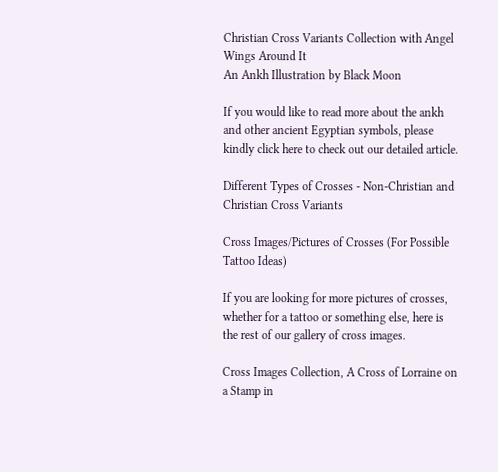Christian Cross Variants Collection with Angel Wings Around It
An Ankh Illustration by Black Moon

If you would like to read more about the ankh and other ancient Egyptian symbols, please kindly click here to check out our detailed article.

Different Types of Crosses - Non-Christian and Christian Cross Variants

Cross Images/Pictures of Crosses (For Possible Tattoo Ideas)

If you are looking for more pictures of crosses, whether for a tattoo or something else, here is the rest of our gallery of cross images.

Cross Images Collection, A Cross of Lorraine on a Stamp in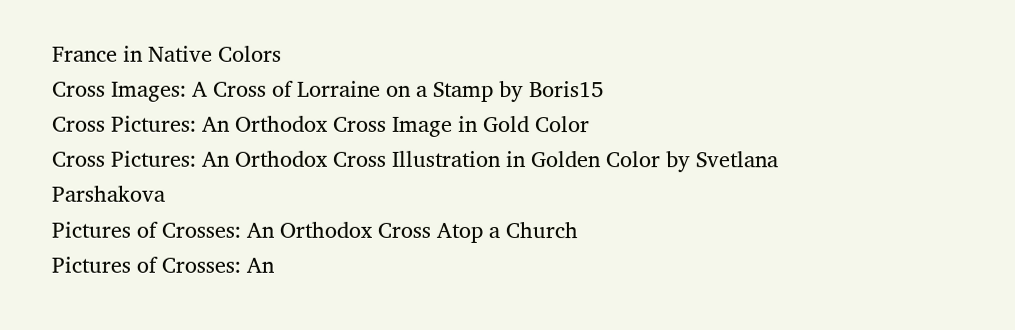France in Native Colors
Cross Images: A Cross of Lorraine on a Stamp by Boris15
Cross Pictures: An Orthodox Cross Image in Gold Color
Cross Pictures: An Orthodox Cross Illustration in Golden Color by Svetlana Parshakova
Pictures of Crosses: An Orthodox Cross Atop a Church
Pictures of Crosses: An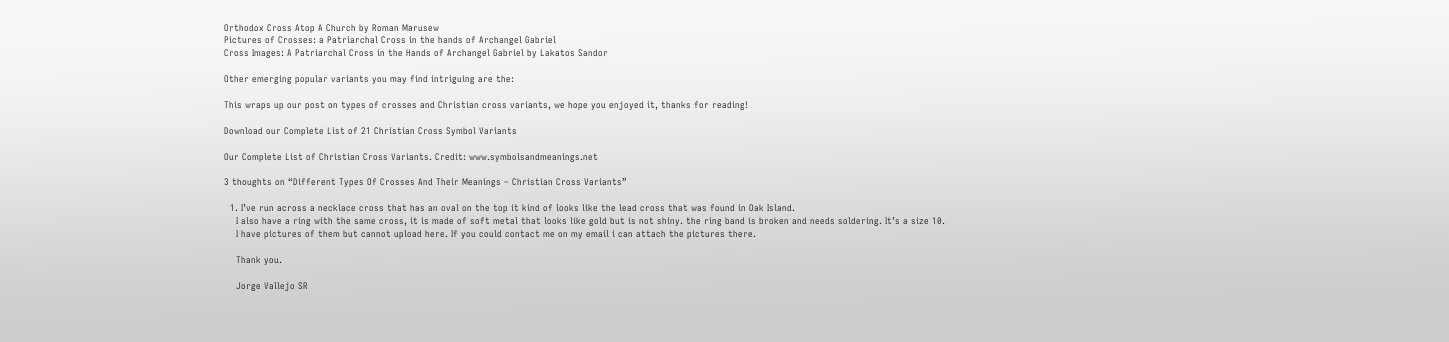Orthodox Cross Atop A Church by Roman Marusew
Pictures of Crosses: a Patriarchal Cross in the hands of Archangel Gabriel
Cross Images: A Patriarchal Cross in the Hands of Archangel Gabriel by Lakatos Sandor

Other emerging popular variants you may find intriguing are the:

This wraps up our post on types of crosses and Christian cross variants, we hope you enjoyed it, thanks for reading!

Download our Complete List of 21 Christian Cross Symbol Variants

Our Complete List of Christian Cross Variants. Credit: www.symbolsandmeanings.net

3 thoughts on “Different Types Of Crosses And Their Meanings – Christian Cross Variants”

  1. I’ve run across a necklace cross that has an oval on the top it kind of looks like the lead cross that was found in Oak Island.
    I also have a ring with the same cross, it is made of soft metal that looks like gold but is not shiny. the ring band is broken and needs soldering. It’s a size 10.
    I have pictures of them but cannot upload here. If you could contact me on my email i can attach the pictures there.

    Thank you.

    Jorge Vallejo SR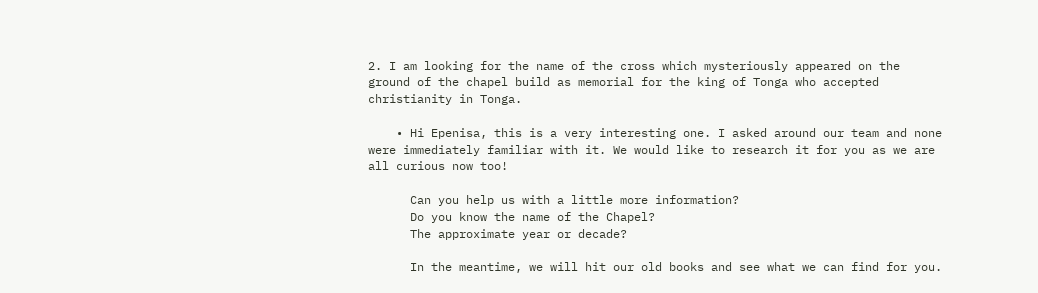2. I am looking for the name of the cross which mysteriously appeared on the ground of the chapel build as memorial for the king of Tonga who accepted christianity in Tonga.

    • Hi Epenisa, this is a very interesting one. I asked around our team and none were immediately familiar with it. We would like to research it for you as we are all curious now too!

      Can you help us with a little more information?
      Do you know the name of the Chapel?
      The approximate year or decade?

      In the meantime, we will hit our old books and see what we can find for you.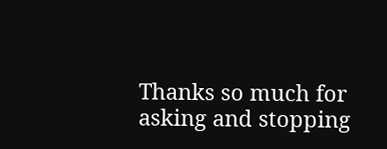Thanks so much for asking and stopping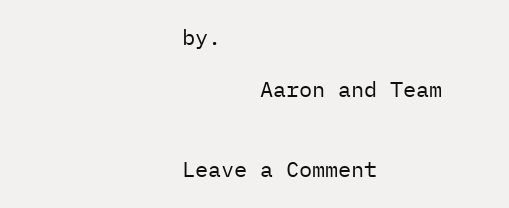by.

      Aaron and Team


Leave a Comment